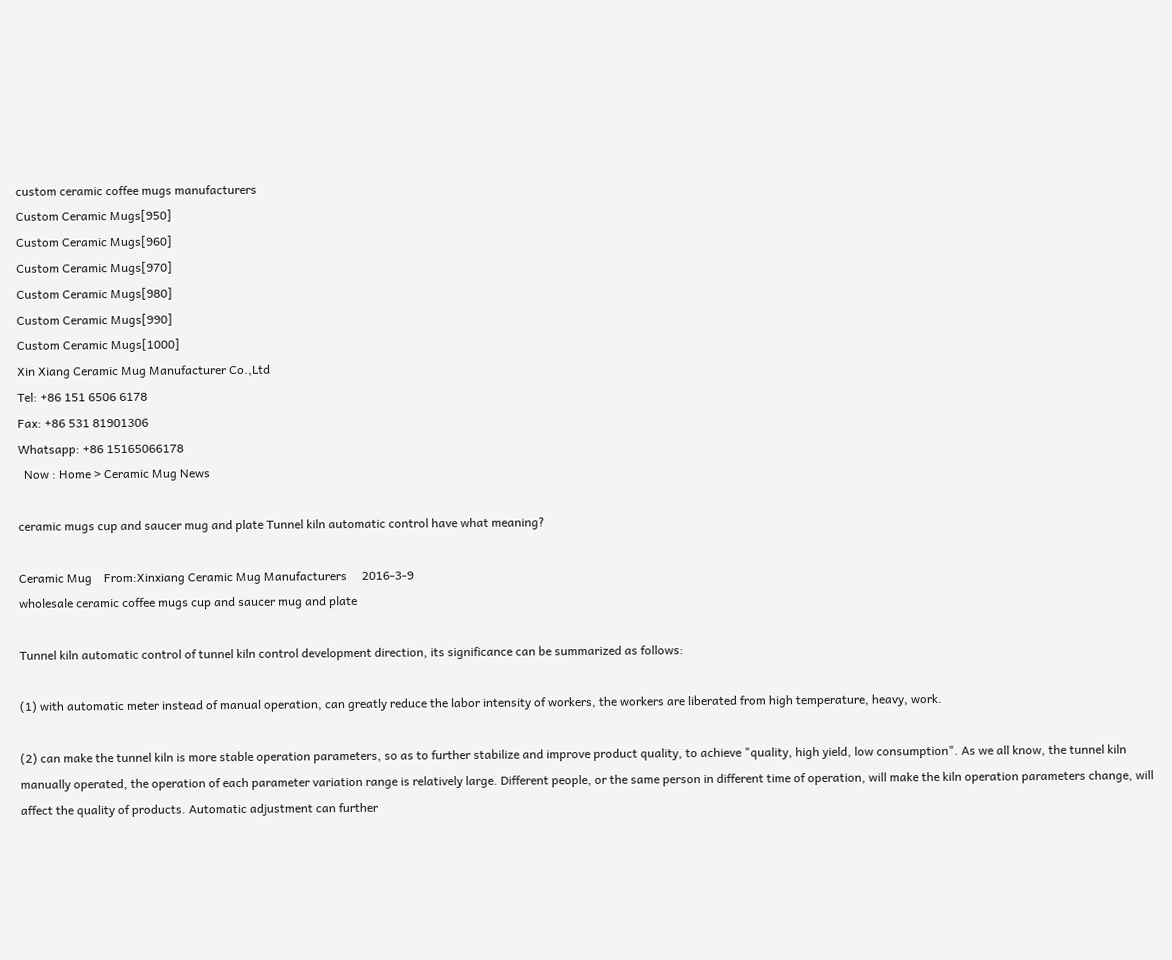custom ceramic coffee mugs manufacturers
Custom Ceramic Mugs[950]
Custom Ceramic Mugs[960]
Custom Ceramic Mugs[970]
Custom Ceramic Mugs[980]
Custom Ceramic Mugs[990]
Custom Ceramic Mugs[1000]
Xin Xiang Ceramic Mug Manufacturer Co.,Ltd
Tel: +86 151 6506 6178
Fax: +86 531 81901306
Whatsapp: +86 15165066178
  Now : Home > Ceramic Mug News

ceramic mugs cup and saucer mug and plate Tunnel kiln automatic control have what meaning?

Ceramic Mug    From:Xinxiang Ceramic Mug Manufacturers     2016-3-9
wholesale ceramic coffee mugs cup and saucer mug and plate

Tunnel kiln automatic control of tunnel kiln control development direction, its significance can be summarized as follows:

(1) with automatic meter instead of manual operation, can greatly reduce the labor intensity of workers, the workers are liberated from high temperature, heavy, work.

(2) can make the tunnel kiln is more stable operation parameters, so as to further stabilize and improve product quality, to achieve "quality, high yield, low consumption". As we all know, the tunnel kiln manually operated, the operation of each parameter variation range is relatively large. Different people, or the same person in different time of operation, will make the kiln operation parameters change, will affect the quality of products. Automatic adjustment can further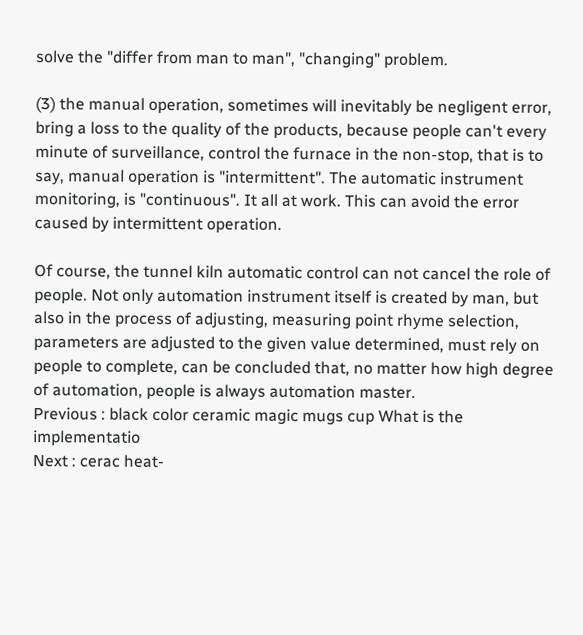solve the "differ from man to man", "changing" problem.

(3) the manual operation, sometimes will inevitably be negligent error, bring a loss to the quality of the products, because people can't every minute of surveillance, control the furnace in the non-stop, that is to say, manual operation is "intermittent". The automatic instrument monitoring, is "continuous". It all at work. This can avoid the error caused by intermittent operation.

Of course, the tunnel kiln automatic control can not cancel the role of people. Not only automation instrument itself is created by man, but also in the process of adjusting, measuring point rhyme selection, parameters are adjusted to the given value determined, must rely on people to complete, can be concluded that, no matter how high degree of automation, people is always automation master.
Previous : black color ceramic magic mugs cup What is the implementatio
Next : cerac heat-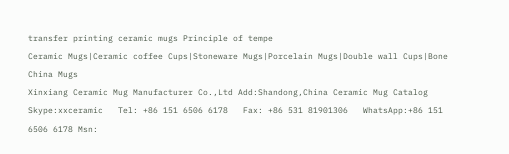transfer printing ceramic mugs Principle of tempe
Ceramic Mugs|Ceramic coffee Cups|Stoneware Mugs|Porcelain Mugs|Double wall Cups|Bone China Mugs
Xinxiang Ceramic Mug Manufacturer Co.,Ltd Add:Shandong,China Ceramic Mug Catalog
Skype:xxceramic   Tel: +86 151 6506 6178   Fax: +86 531 81901306   WhatsApp:+86 151 6506 6178 Msn: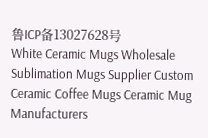鲁ICP备13027628号
White Ceramic Mugs Wholesale Sublimation Mugs Supplier Custom Ceramic Coffee Mugs Ceramic Mug Manufacturers